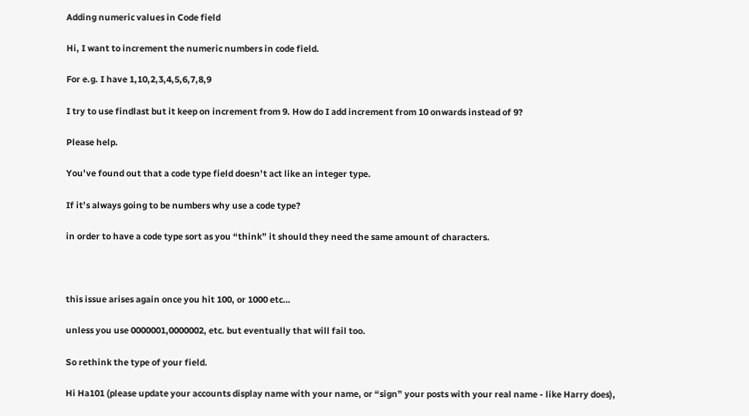Adding numeric values in Code field

Hi, I want to increment the numeric numbers in code field.

For e.g. I have 1,10,2,3,4,5,6,7,8,9

I try to use findlast but it keep on increment from 9. How do I add increment from 10 onwards instead of 9?

Please help.

You’ve found out that a code type field doesn’t act like an integer type.

If it’s always going to be numbers why use a code type?

in order to have a code type sort as you “think” it should they need the same amount of characters.



this issue arises again once you hit 100, or 1000 etc…

unless you use 0000001,0000002, etc. but eventually that will fail too.

So rethink the type of your field.

Hi Ha101 (please update your accounts display name with your name, or “sign” your posts with your real name - like Harry does),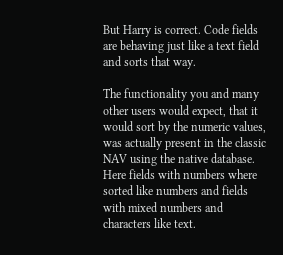But Harry is correct. Code fields are behaving just like a text field and sorts that way.

The functionality you and many other users would expect, that it would sort by the numeric values, was actually present in the classic NAV using the native database. Here fields with numbers where sorted like numbers and fields with mixed numbers and characters like text.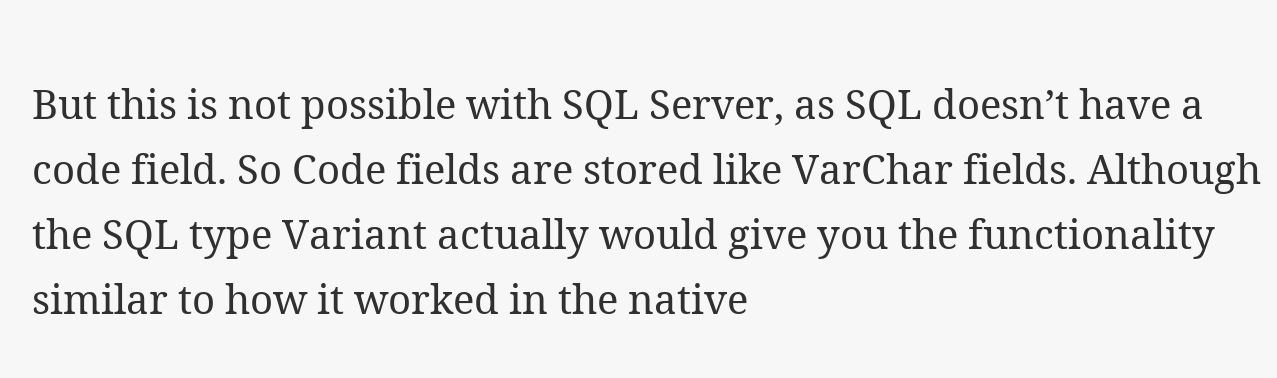But this is not possible with SQL Server, as SQL doesn’t have a code field. So Code fields are stored like VarChar fields. Although the SQL type Variant actually would give you the functionality similar to how it worked in the native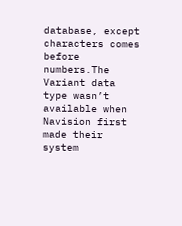database, except characters comes before numbers.The Variant data type wasn’t available when Navision first made their system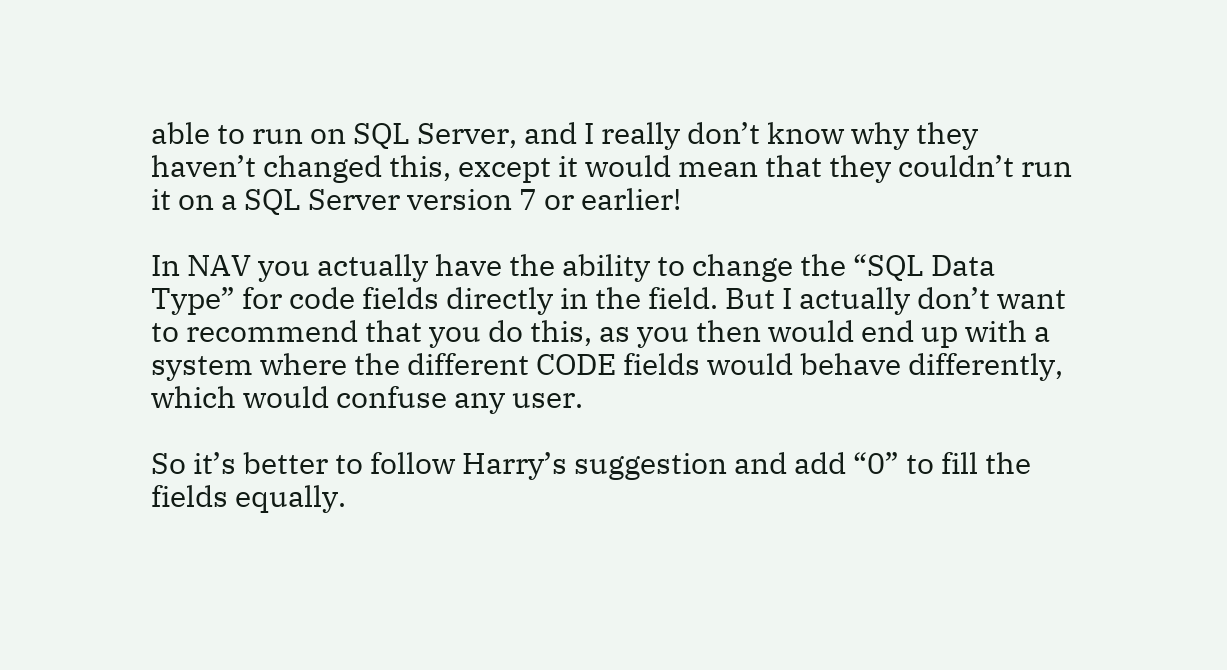able to run on SQL Server, and I really don’t know why they haven’t changed this, except it would mean that they couldn’t run it on a SQL Server version 7 or earlier!

In NAV you actually have the ability to change the “SQL Data Type” for code fields directly in the field. But I actually don’t want to recommend that you do this, as you then would end up with a system where the different CODE fields would behave differently, which would confuse any user.

So it’s better to follow Harry’s suggestion and add “0” to fill the fields equally.